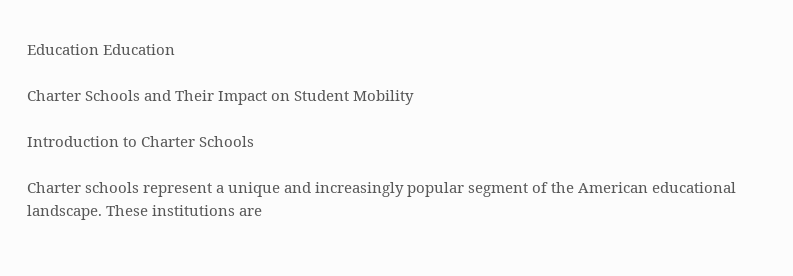Education Education

Charter Schools and Their Impact on Student Mobility

Introduction to Charter Schools

Charter schools represent a unique and increasingly popular segment of the American educational landscape. These institutions are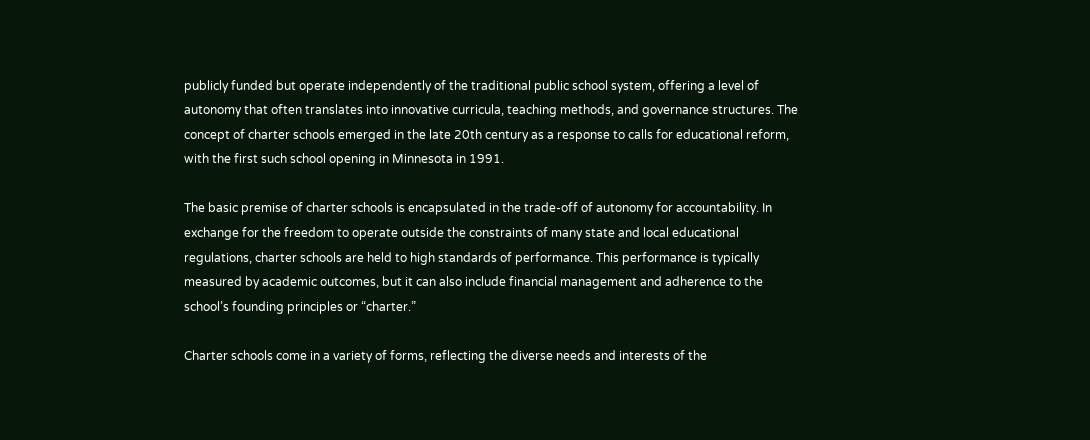publicly funded but operate independently of the traditional public school system, offering a level of autonomy that often translates into innovative curricula, teaching methods, and governance structures. The concept of charter schools emerged in the late 20th century as a response to calls for educational reform, with the first such school opening in Minnesota in 1991.

The basic premise of charter schools is encapsulated in the trade-off of autonomy for accountability. In exchange for the freedom to operate outside the constraints of many state and local educational regulations, charter schools are held to high standards of performance. This performance is typically measured by academic outcomes, but it can also include financial management and adherence to the school’s founding principles or “charter.”

Charter schools come in a variety of forms, reflecting the diverse needs and interests of the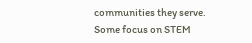communities they serve. Some focus on STEM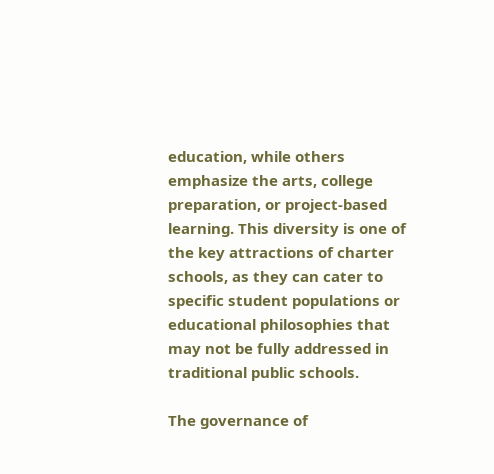education, while others emphasize the arts, college preparation, or project-based learning. This diversity is one of the key attractions of charter schools, as they can cater to specific student populations or educational philosophies that may not be fully addressed in traditional public schools.

The governance of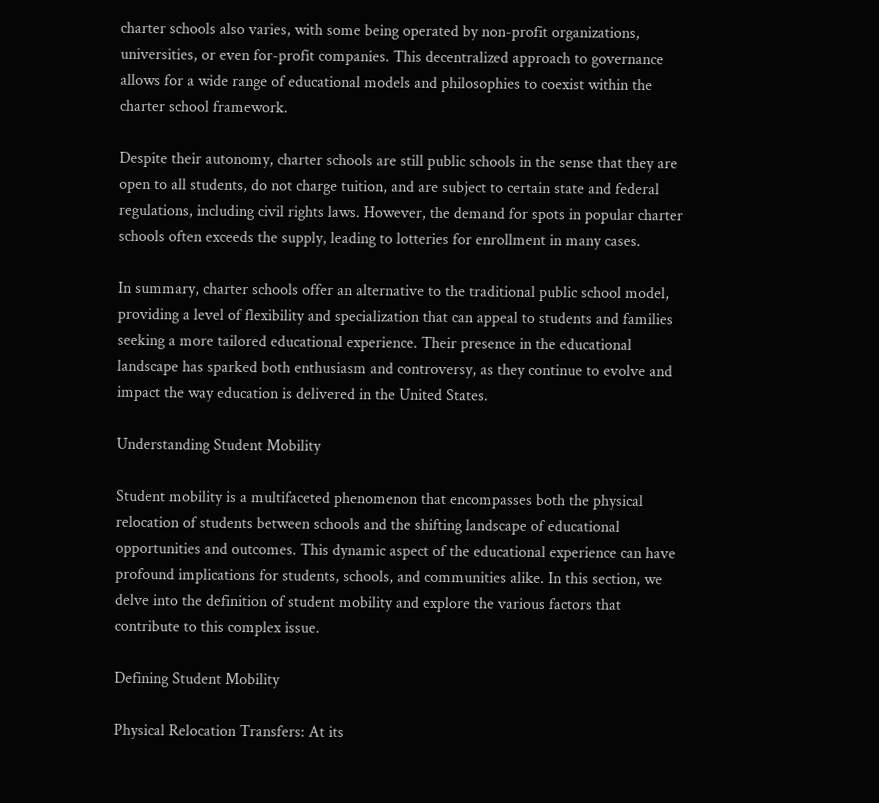charter schools also varies, with some being operated by non-profit organizations, universities, or even for-profit companies. This decentralized approach to governance allows for a wide range of educational models and philosophies to coexist within the charter school framework.

Despite their autonomy, charter schools are still public schools in the sense that they are open to all students, do not charge tuition, and are subject to certain state and federal regulations, including civil rights laws. However, the demand for spots in popular charter schools often exceeds the supply, leading to lotteries for enrollment in many cases.

In summary, charter schools offer an alternative to the traditional public school model, providing a level of flexibility and specialization that can appeal to students and families seeking a more tailored educational experience. Their presence in the educational landscape has sparked both enthusiasm and controversy, as they continue to evolve and impact the way education is delivered in the United States.

Understanding Student Mobility

Student mobility is a multifaceted phenomenon that encompasses both the physical relocation of students between schools and the shifting landscape of educational opportunities and outcomes. This dynamic aspect of the educational experience can have profound implications for students, schools, and communities alike. In this section, we delve into the definition of student mobility and explore the various factors that contribute to this complex issue.

Defining Student Mobility

Physical Relocation Transfers: At its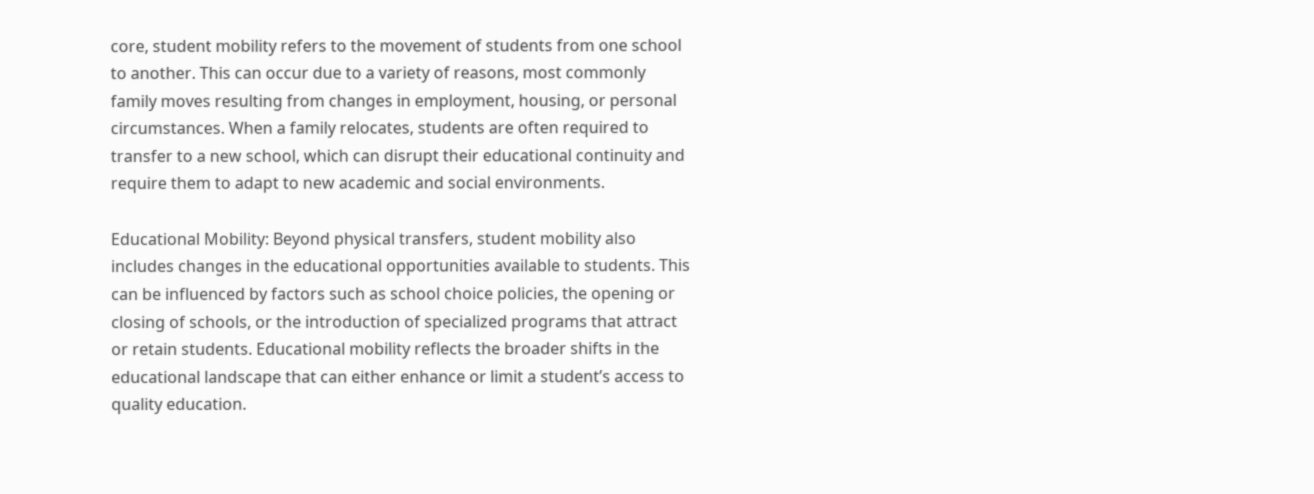core, student mobility refers to the movement of students from one school to another. This can occur due to a variety of reasons, most commonly family moves resulting from changes in employment, housing, or personal circumstances. When a family relocates, students are often required to transfer to a new school, which can disrupt their educational continuity and require them to adapt to new academic and social environments.

Educational Mobility: Beyond physical transfers, student mobility also includes changes in the educational opportunities available to students. This can be influenced by factors such as school choice policies, the opening or closing of schools, or the introduction of specialized programs that attract or retain students. Educational mobility reflects the broader shifts in the educational landscape that can either enhance or limit a student’s access to quality education.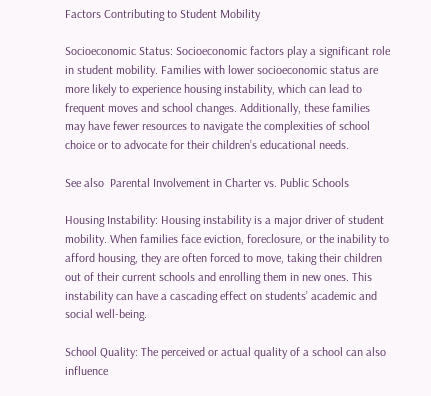Factors Contributing to Student Mobility

Socioeconomic Status: Socioeconomic factors play a significant role in student mobility. Families with lower socioeconomic status are more likely to experience housing instability, which can lead to frequent moves and school changes. Additionally, these families may have fewer resources to navigate the complexities of school choice or to advocate for their children’s educational needs.

See also  Parental Involvement in Charter vs. Public Schools

Housing Instability: Housing instability is a major driver of student mobility. When families face eviction, foreclosure, or the inability to afford housing, they are often forced to move, taking their children out of their current schools and enrolling them in new ones. This instability can have a cascading effect on students’ academic and social well-being.

School Quality: The perceived or actual quality of a school can also influence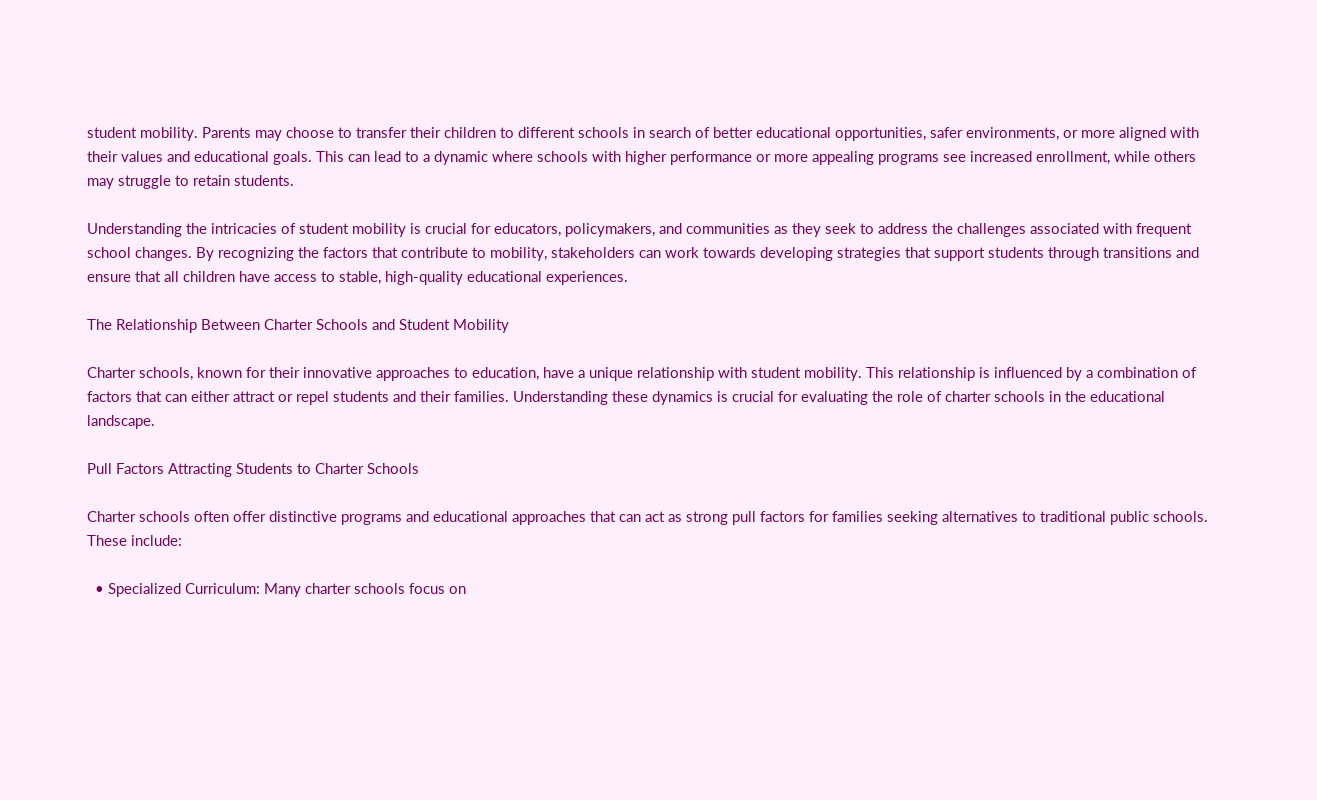student mobility. Parents may choose to transfer their children to different schools in search of better educational opportunities, safer environments, or more aligned with their values and educational goals. This can lead to a dynamic where schools with higher performance or more appealing programs see increased enrollment, while others may struggle to retain students.

Understanding the intricacies of student mobility is crucial for educators, policymakers, and communities as they seek to address the challenges associated with frequent school changes. By recognizing the factors that contribute to mobility, stakeholders can work towards developing strategies that support students through transitions and ensure that all children have access to stable, high-quality educational experiences.

The Relationship Between Charter Schools and Student Mobility

Charter schools, known for their innovative approaches to education, have a unique relationship with student mobility. This relationship is influenced by a combination of factors that can either attract or repel students and their families. Understanding these dynamics is crucial for evaluating the role of charter schools in the educational landscape.

Pull Factors Attracting Students to Charter Schools

Charter schools often offer distinctive programs and educational approaches that can act as strong pull factors for families seeking alternatives to traditional public schools. These include:

  • Specialized Curriculum: Many charter schools focus on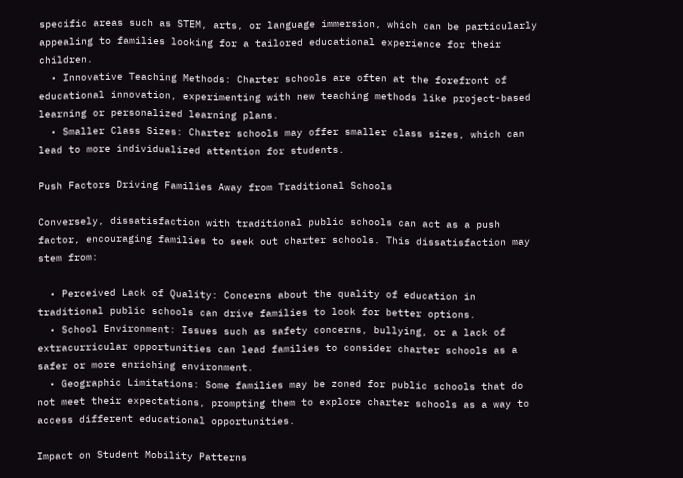specific areas such as STEM, arts, or language immersion, which can be particularly appealing to families looking for a tailored educational experience for their children.
  • Innovative Teaching Methods: Charter schools are often at the forefront of educational innovation, experimenting with new teaching methods like project-based learning or personalized learning plans.
  • Smaller Class Sizes: Charter schools may offer smaller class sizes, which can lead to more individualized attention for students.

Push Factors Driving Families Away from Traditional Schools

Conversely, dissatisfaction with traditional public schools can act as a push factor, encouraging families to seek out charter schools. This dissatisfaction may stem from:

  • Perceived Lack of Quality: Concerns about the quality of education in traditional public schools can drive families to look for better options.
  • School Environment: Issues such as safety concerns, bullying, or a lack of extracurricular opportunities can lead families to consider charter schools as a safer or more enriching environment.
  • Geographic Limitations: Some families may be zoned for public schools that do not meet their expectations, prompting them to explore charter schools as a way to access different educational opportunities.

Impact on Student Mobility Patterns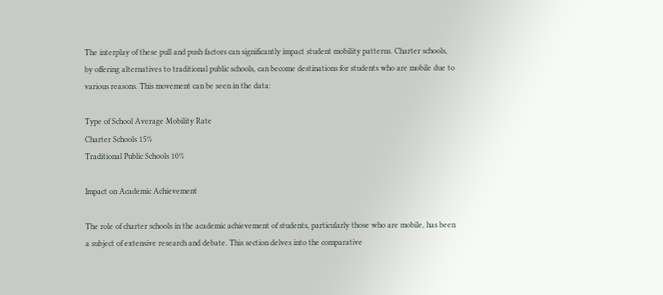The interplay of these pull and push factors can significantly impact student mobility patterns. Charter schools, by offering alternatives to traditional public schools, can become destinations for students who are mobile due to various reasons. This movement can be seen in the data:

Type of School Average Mobility Rate
Charter Schools 15%
Traditional Public Schools 10%

Impact on Academic Achievement

The role of charter schools in the academic achievement of students, particularly those who are mobile, has been a subject of extensive research and debate. This section delves into the comparative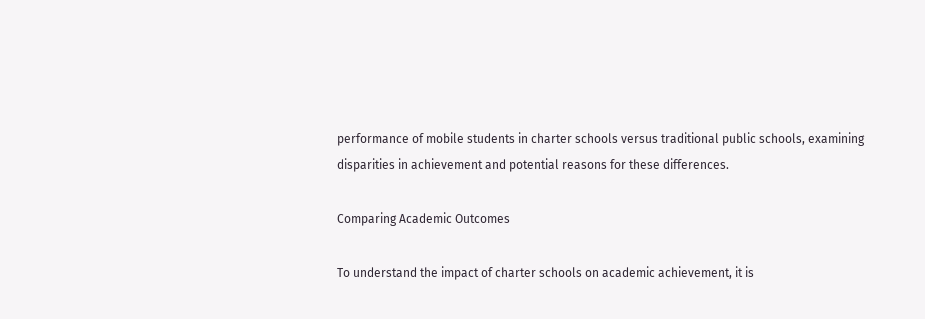performance of mobile students in charter schools versus traditional public schools, examining disparities in achievement and potential reasons for these differences.

Comparing Academic Outcomes

To understand the impact of charter schools on academic achievement, it is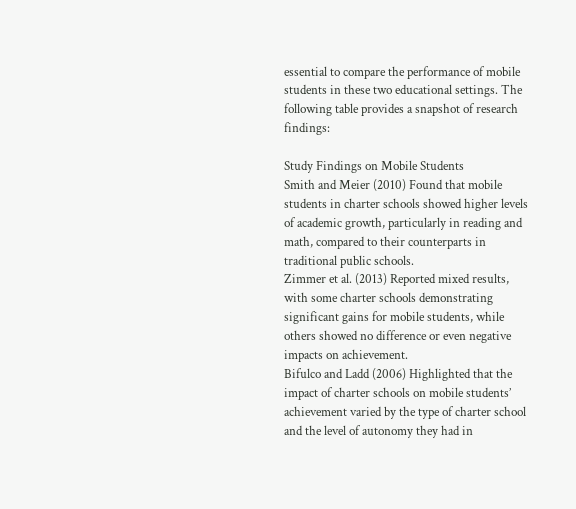essential to compare the performance of mobile students in these two educational settings. The following table provides a snapshot of research findings:

Study Findings on Mobile Students
Smith and Meier (2010) Found that mobile students in charter schools showed higher levels of academic growth, particularly in reading and math, compared to their counterparts in traditional public schools.
Zimmer et al. (2013) Reported mixed results, with some charter schools demonstrating significant gains for mobile students, while others showed no difference or even negative impacts on achievement.
Bifulco and Ladd (2006) Highlighted that the impact of charter schools on mobile students’ achievement varied by the type of charter school and the level of autonomy they had in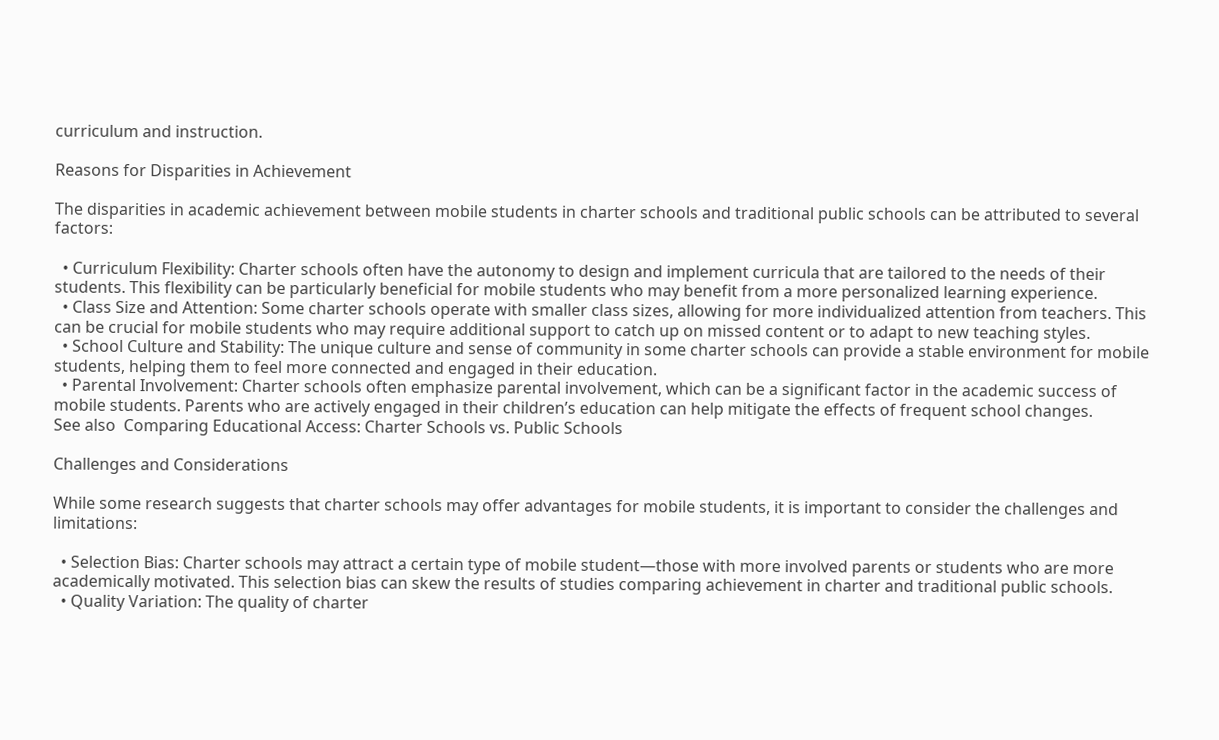curriculum and instruction.

Reasons for Disparities in Achievement

The disparities in academic achievement between mobile students in charter schools and traditional public schools can be attributed to several factors:

  • Curriculum Flexibility: Charter schools often have the autonomy to design and implement curricula that are tailored to the needs of their students. This flexibility can be particularly beneficial for mobile students who may benefit from a more personalized learning experience.
  • Class Size and Attention: Some charter schools operate with smaller class sizes, allowing for more individualized attention from teachers. This can be crucial for mobile students who may require additional support to catch up on missed content or to adapt to new teaching styles.
  • School Culture and Stability: The unique culture and sense of community in some charter schools can provide a stable environment for mobile students, helping them to feel more connected and engaged in their education.
  • Parental Involvement: Charter schools often emphasize parental involvement, which can be a significant factor in the academic success of mobile students. Parents who are actively engaged in their children’s education can help mitigate the effects of frequent school changes.
See also  Comparing Educational Access: Charter Schools vs. Public Schools

Challenges and Considerations

While some research suggests that charter schools may offer advantages for mobile students, it is important to consider the challenges and limitations:

  • Selection Bias: Charter schools may attract a certain type of mobile student—those with more involved parents or students who are more academically motivated. This selection bias can skew the results of studies comparing achievement in charter and traditional public schools.
  • Quality Variation: The quality of charter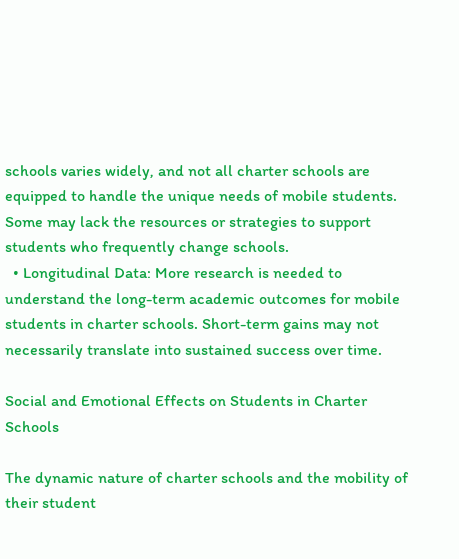schools varies widely, and not all charter schools are equipped to handle the unique needs of mobile students. Some may lack the resources or strategies to support students who frequently change schools.
  • Longitudinal Data: More research is needed to understand the long-term academic outcomes for mobile students in charter schools. Short-term gains may not necessarily translate into sustained success over time.

Social and Emotional Effects on Students in Charter Schools

The dynamic nature of charter schools and the mobility of their student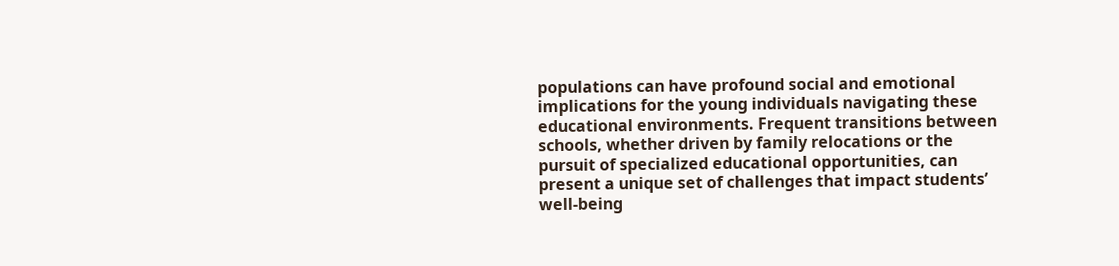populations can have profound social and emotional implications for the young individuals navigating these educational environments. Frequent transitions between schools, whether driven by family relocations or the pursuit of specialized educational opportunities, can present a unique set of challenges that impact students’ well-being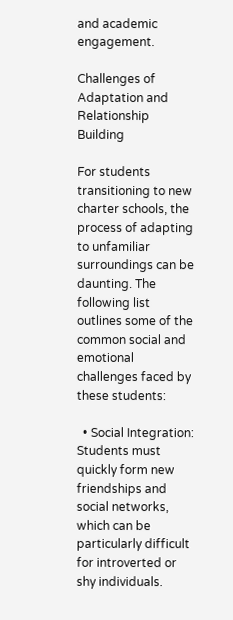and academic engagement.

Challenges of Adaptation and Relationship Building

For students transitioning to new charter schools, the process of adapting to unfamiliar surroundings can be daunting. The following list outlines some of the common social and emotional challenges faced by these students:

  • Social Integration: Students must quickly form new friendships and social networks, which can be particularly difficult for introverted or shy individuals.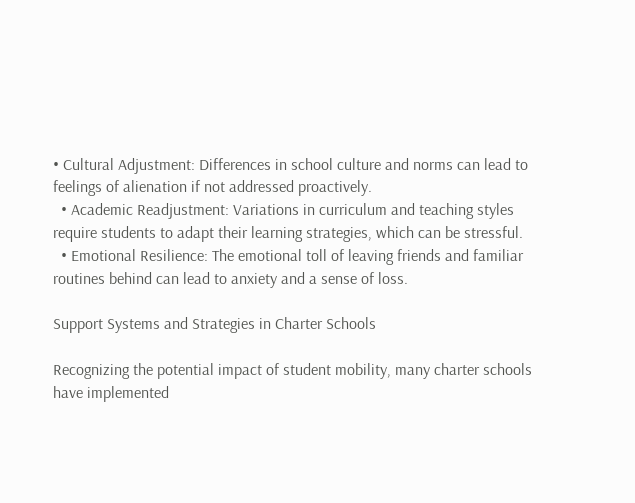• Cultural Adjustment: Differences in school culture and norms can lead to feelings of alienation if not addressed proactively.
  • Academic Readjustment: Variations in curriculum and teaching styles require students to adapt their learning strategies, which can be stressful.
  • Emotional Resilience: The emotional toll of leaving friends and familiar routines behind can lead to anxiety and a sense of loss.

Support Systems and Strategies in Charter Schools

Recognizing the potential impact of student mobility, many charter schools have implemented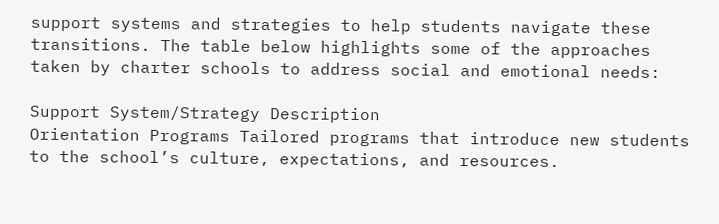support systems and strategies to help students navigate these transitions. The table below highlights some of the approaches taken by charter schools to address social and emotional needs:

Support System/Strategy Description
Orientation Programs Tailored programs that introduce new students to the school’s culture, expectations, and resources.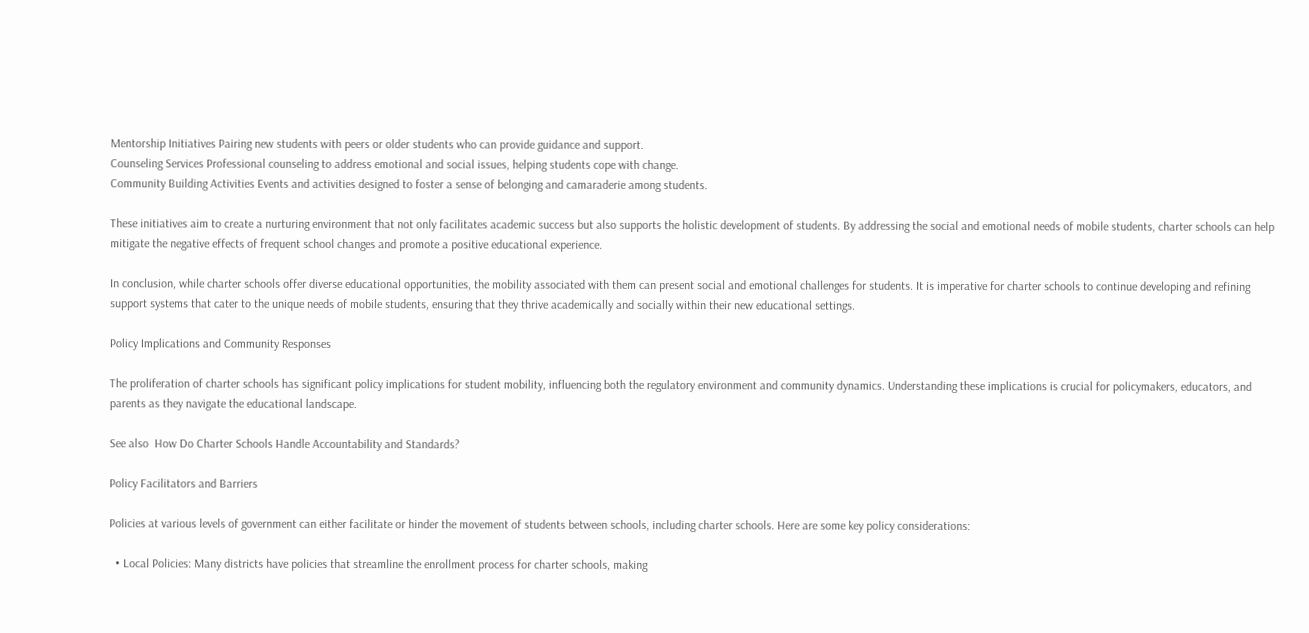Mentorship Initiatives Pairing new students with peers or older students who can provide guidance and support.
Counseling Services Professional counseling to address emotional and social issues, helping students cope with change.
Community Building Activities Events and activities designed to foster a sense of belonging and camaraderie among students.

These initiatives aim to create a nurturing environment that not only facilitates academic success but also supports the holistic development of students. By addressing the social and emotional needs of mobile students, charter schools can help mitigate the negative effects of frequent school changes and promote a positive educational experience.

In conclusion, while charter schools offer diverse educational opportunities, the mobility associated with them can present social and emotional challenges for students. It is imperative for charter schools to continue developing and refining support systems that cater to the unique needs of mobile students, ensuring that they thrive academically and socially within their new educational settings.

Policy Implications and Community Responses

The proliferation of charter schools has significant policy implications for student mobility, influencing both the regulatory environment and community dynamics. Understanding these implications is crucial for policymakers, educators, and parents as they navigate the educational landscape.

See also  How Do Charter Schools Handle Accountability and Standards?

Policy Facilitators and Barriers

Policies at various levels of government can either facilitate or hinder the movement of students between schools, including charter schools. Here are some key policy considerations:

  • Local Policies: Many districts have policies that streamline the enrollment process for charter schools, making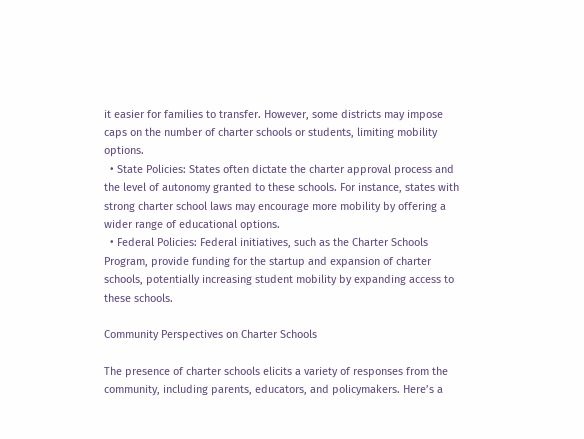it easier for families to transfer. However, some districts may impose caps on the number of charter schools or students, limiting mobility options.
  • State Policies: States often dictate the charter approval process and the level of autonomy granted to these schools. For instance, states with strong charter school laws may encourage more mobility by offering a wider range of educational options.
  • Federal Policies: Federal initiatives, such as the Charter Schools Program, provide funding for the startup and expansion of charter schools, potentially increasing student mobility by expanding access to these schools.

Community Perspectives on Charter Schools

The presence of charter schools elicits a variety of responses from the community, including parents, educators, and policymakers. Here’s a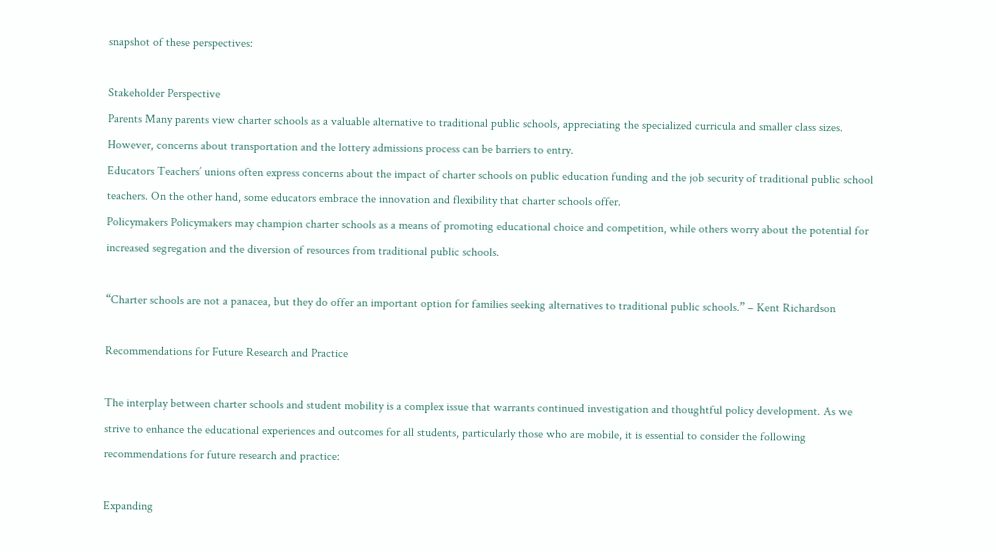snapshot of these perspectives:

Stakeholder Perspective
Parents Many parents view charter schools as a valuable alternative to traditional public schools, appreciating the specialized curricula and smaller class sizes. However, concerns about transportation and the lottery admissions process can be barriers to entry.
Educators Teachers’ unions often express concerns about the impact of charter schools on public education funding and the job security of traditional public school teachers. On the other hand, some educators embrace the innovation and flexibility that charter schools offer.
Policymakers Policymakers may champion charter schools as a means of promoting educational choice and competition, while others worry about the potential for increased segregation and the diversion of resources from traditional public schools.

“Charter schools are not a panacea, but they do offer an important option for families seeking alternatives to traditional public schools.” – Kent Richardson

Recommendations for Future Research and Practice

The interplay between charter schools and student mobility is a complex issue that warrants continued investigation and thoughtful policy development. As we strive to enhance the educational experiences and outcomes for all students, particularly those who are mobile, it is essential to consider the following recommendations for future research and practice:

Expanding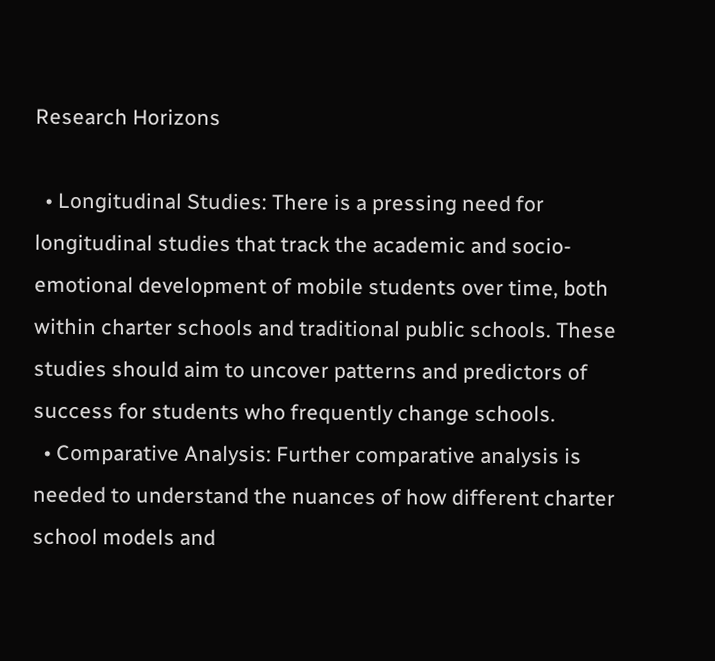Research Horizons

  • Longitudinal Studies: There is a pressing need for longitudinal studies that track the academic and socio-emotional development of mobile students over time, both within charter schools and traditional public schools. These studies should aim to uncover patterns and predictors of success for students who frequently change schools.
  • Comparative Analysis: Further comparative analysis is needed to understand the nuances of how different charter school models and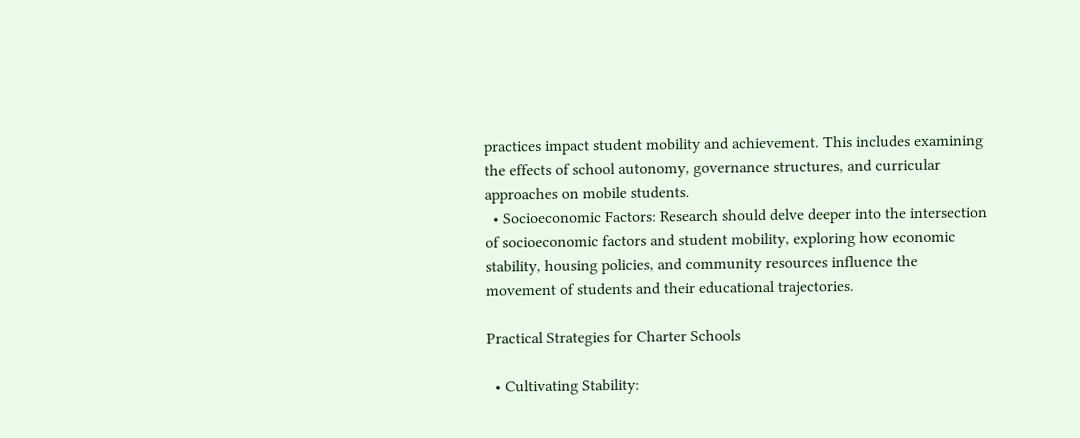practices impact student mobility and achievement. This includes examining the effects of school autonomy, governance structures, and curricular approaches on mobile students.
  • Socioeconomic Factors: Research should delve deeper into the intersection of socioeconomic factors and student mobility, exploring how economic stability, housing policies, and community resources influence the movement of students and their educational trajectories.

Practical Strategies for Charter Schools

  • Cultivating Stability: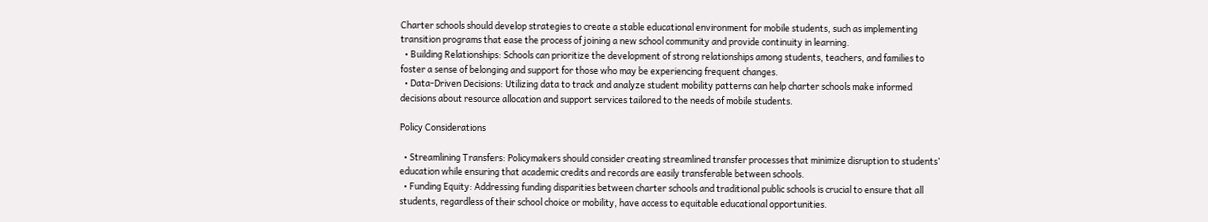Charter schools should develop strategies to create a stable educational environment for mobile students, such as implementing transition programs that ease the process of joining a new school community and provide continuity in learning.
  • Building Relationships: Schools can prioritize the development of strong relationships among students, teachers, and families to foster a sense of belonging and support for those who may be experiencing frequent changes.
  • Data-Driven Decisions: Utilizing data to track and analyze student mobility patterns can help charter schools make informed decisions about resource allocation and support services tailored to the needs of mobile students.

Policy Considerations

  • Streamlining Transfers: Policymakers should consider creating streamlined transfer processes that minimize disruption to students’ education while ensuring that academic credits and records are easily transferable between schools.
  • Funding Equity: Addressing funding disparities between charter schools and traditional public schools is crucial to ensure that all students, regardless of their school choice or mobility, have access to equitable educational opportunities.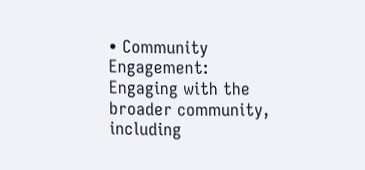• Community Engagement: Engaging with the broader community, including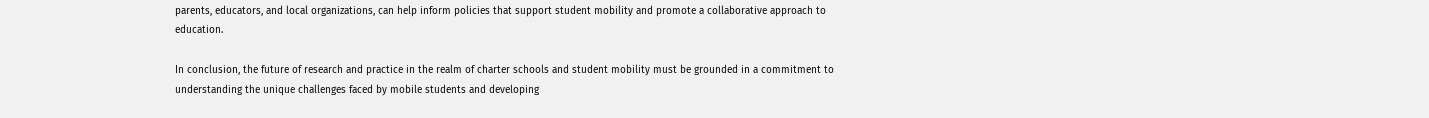parents, educators, and local organizations, can help inform policies that support student mobility and promote a collaborative approach to education.

In conclusion, the future of research and practice in the realm of charter schools and student mobility must be grounded in a commitment to understanding the unique challenges faced by mobile students and developing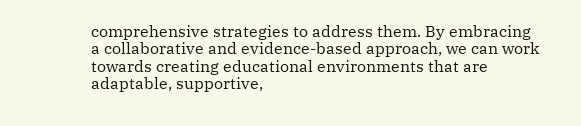comprehensive strategies to address them. By embracing a collaborative and evidence-based approach, we can work towards creating educational environments that are adaptable, supportive,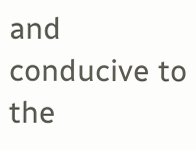and conducive to the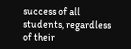success of all students, regardless of their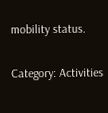mobility status.

Category: Activities